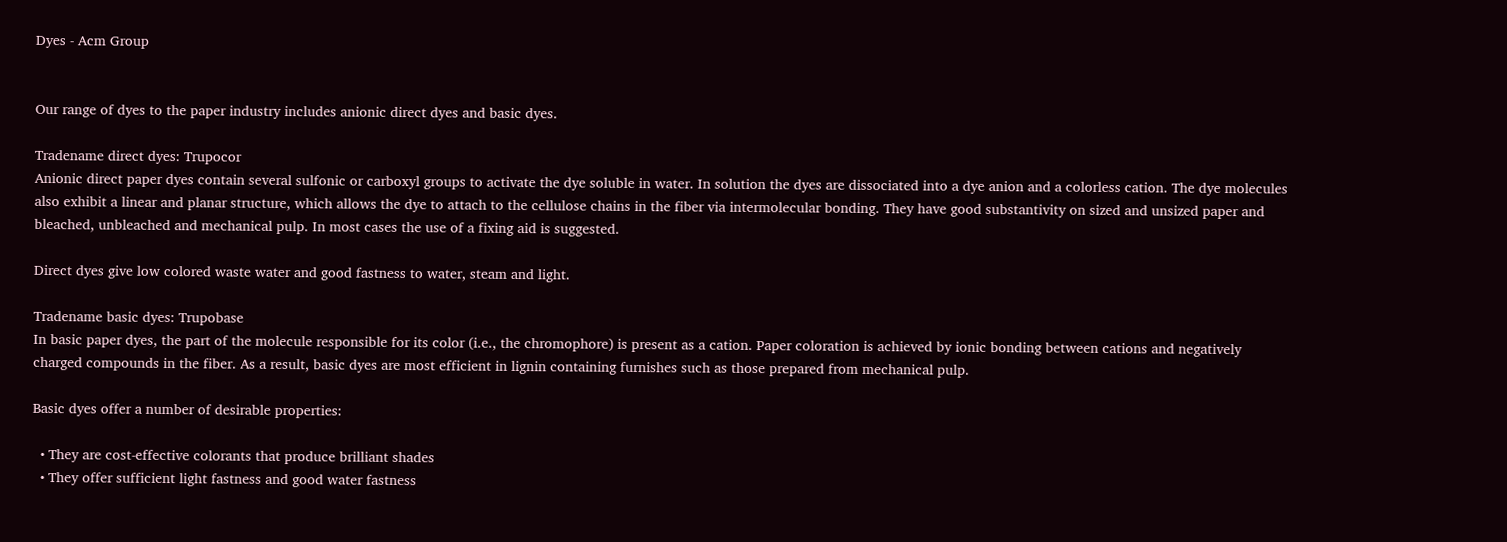Dyes - Acm Group


Our range of dyes to the paper industry includes anionic direct dyes and basic dyes.

Tradename direct dyes: Trupocor
Anionic direct paper dyes contain several sulfonic or carboxyl groups to activate the dye soluble in water. In solution the dyes are dissociated into a dye anion and a colorless cation. The dye molecules also exhibit a linear and planar structure, which allows the dye to attach to the cellulose chains in the fiber via intermolecular bonding. They have good substantivity on sized and unsized paper and bleached, unbleached and mechanical pulp. In most cases the use of a fixing aid is suggested.

Direct dyes give low colored waste water and good fastness to water, steam and light.

Tradename basic dyes: Trupobase
In basic paper dyes, the part of the molecule responsible for its color (i.e., the chromophore) is present as a cation. Paper coloration is achieved by ionic bonding between cations and negatively charged compounds in the fiber. As a result, basic dyes are most efficient in lignin containing furnishes such as those prepared from mechanical pulp.

Basic dyes offer a number of desirable properties:

  • They are cost-effective colorants that produce brilliant shades
  • They offer sufficient light fastness and good water fastness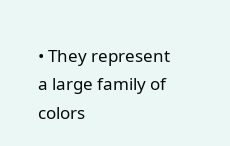• They represent a large family of colors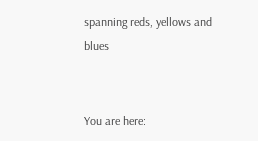spanning reds, yellows and blues


You are here: